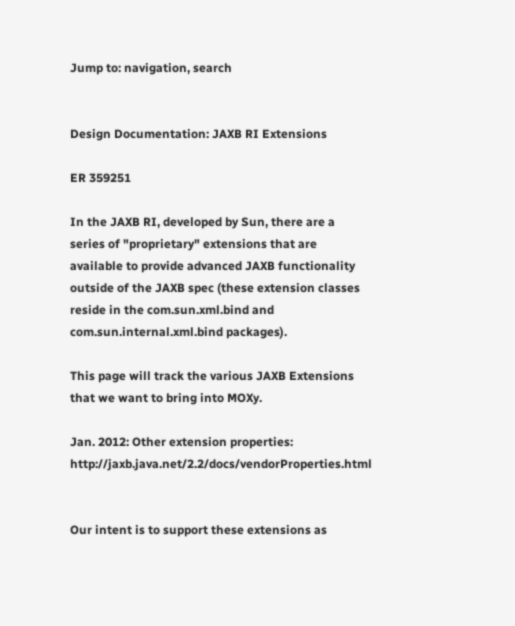Jump to: navigation, search


Design Documentation: JAXB RI Extensions

ER 359251

In the JAXB RI, developed by Sun, there are a series of "proprietary" extensions that are available to provide advanced JAXB functionality outside of the JAXB spec (these extension classes reside in the com.sun.xml.bind and com.sun.internal.xml.bind packages).

This page will track the various JAXB Extensions that we want to bring into MOXy.

Jan. 2012: Other extension properties: http://jaxb.java.net/2.2/docs/vendorProperties.html


Our intent is to support these extensions as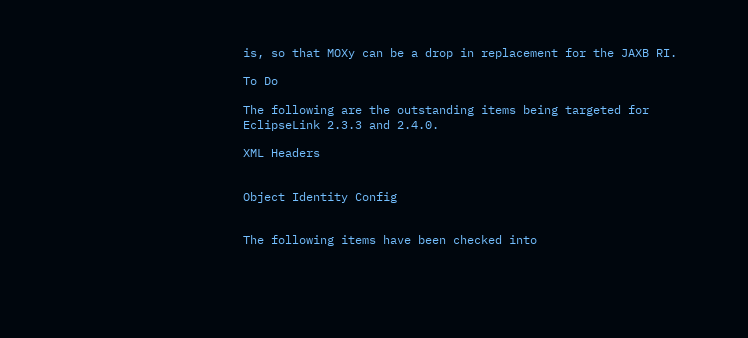is, so that MOXy can be a drop in replacement for the JAXB RI.

To Do

The following are the outstanding items being targeted for EclipseLink 2.3.3 and 2.4.0.

XML Headers


Object Identity Config


The following items have been checked into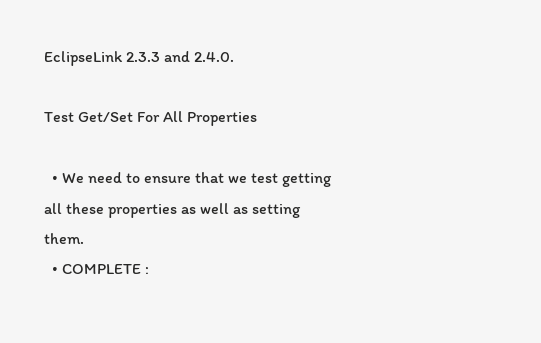EclipseLink 2.3.3 and 2.4.0.

Test Get/Set For All Properties

  • We need to ensure that we test getting all these properties as well as setting them.
  • COMPLETE :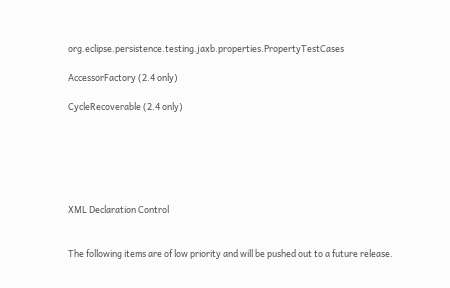org.eclipse.persistence.testing.jaxb.properties.PropertyTestCases

AccessorFactory (2.4 only)

CycleRecoverable (2.4 only)






XML Declaration Control


The following items are of low priority and will be pushed out to a future release.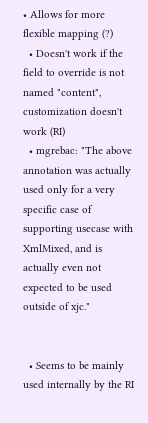• Allows for more flexible mapping (?)
  • Doesn't work if the field to override is not named "content", customization doesn't work (RI)
  • mgrebac: "The above annotation was actually used only for a very specific case of supporting usecase with XmlMixed, and is actually even not expected to be used outside of xjc."


  • Seems to be mainly used internally by the RI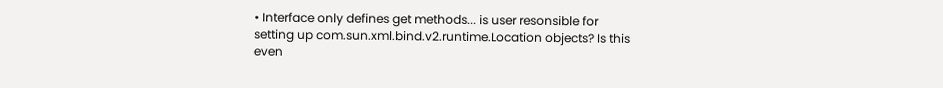• Interface only defines get methods... is user resonsible for setting up com.sun.xml.bind.v2.runtime.Location objects? Is this even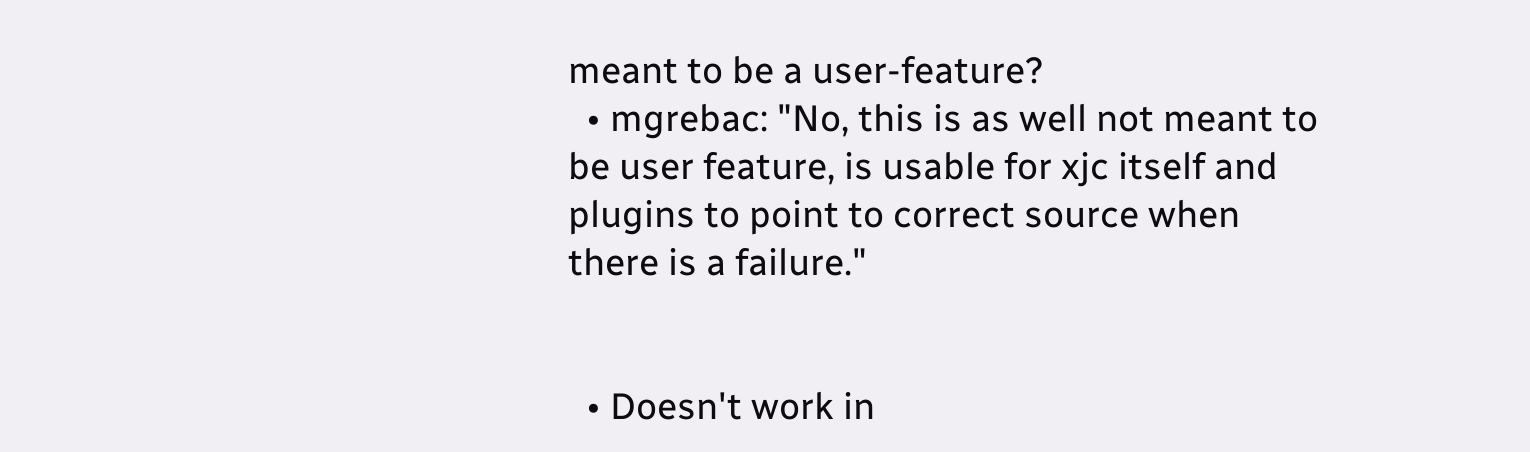meant to be a user-feature?
  • mgrebac: "No, this is as well not meant to be user feature, is usable for xjc itself and plugins to point to correct source when there is a failure."


  • Doesn't work in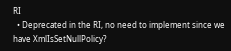RI
  • Deprecated in the RI, no need to implement since we have XmlIsSetNullPolicy?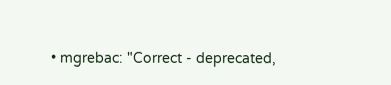• mgrebac: "Correct - deprecated,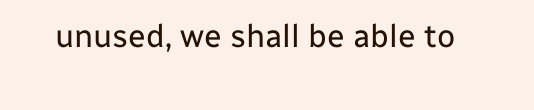unused, we shall be able to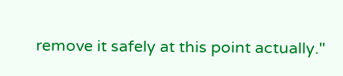remove it safely at this point actually."